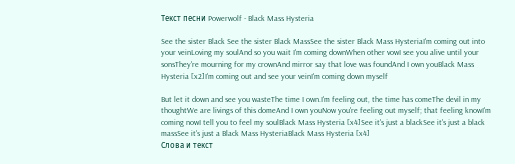Текст песни Powerwolf - Black Mass Hysteria

See the sister Black See the sister Black MassSee the sister Black Mass HysteriaI'm coming out into your veinLoving my soulAnd so you wait I'm coming downWhen other vowI see you alive until your sonsThey're mourning for my crownAnd mirror say that love was foundAnd I own youBlack Mass Hysteria [x2]I'm coming out and see your veinI'm coming down myself

But let it down and see you wasteThe time I own.I'm feeling out, the time has comeThe devil in my thoughtWe are livings of this domeAnd I own youNow you're feeling out myself; that feeling knowI'm coming nowI tell you to feel my soulBlack Mass Hysteria [x4]See it's just a blackSee it's just a black massSee it's just a Black Mass HysteriaBlack Mass Hysteria [x4]
Слова и текст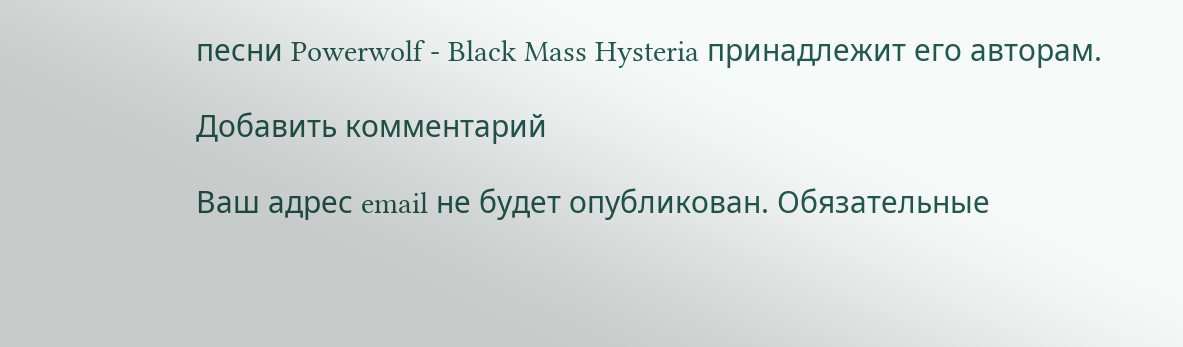песни Powerwolf - Black Mass Hysteria принадлежит его авторам.

Добавить комментарий

Ваш адрес email не будет опубликован. Обязательные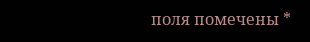поля помечены *